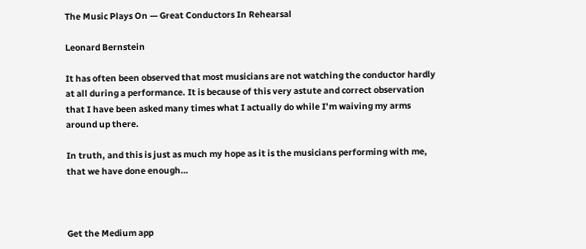The Music Plays On — Great Conductors In Rehearsal

Leonard Bernstein

It has often been observed that most musicians are not watching the conductor hardly at all during a performance. It is because of this very astute and correct observation that I have been asked many times what I actually do while I’m waiving my arms around up there.

In truth, and this is just as much my hope as it is the musicians performing with me, that we have done enough…



Get the Medium app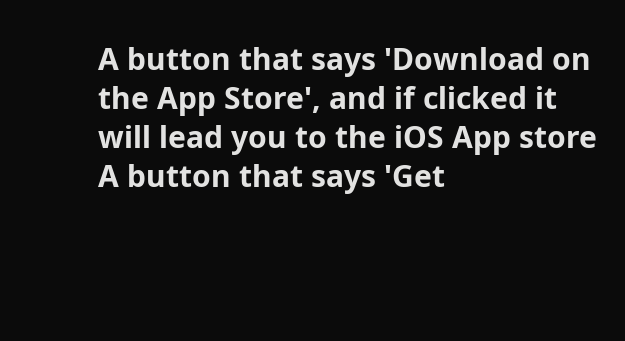A button that says 'Download on the App Store', and if clicked it will lead you to the iOS App store
A button that says 'Get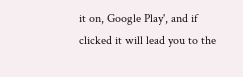it on, Google Play', and if clicked it will lead you to the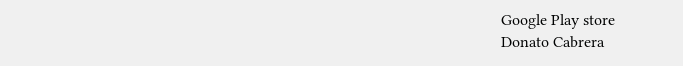Google Play store
Donato Cabrera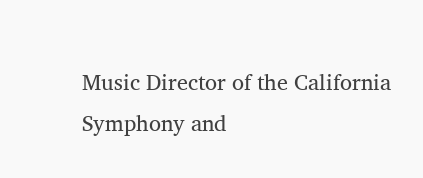Music Director of the California Symphony and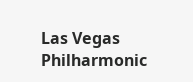Las Vegas Philharmonic